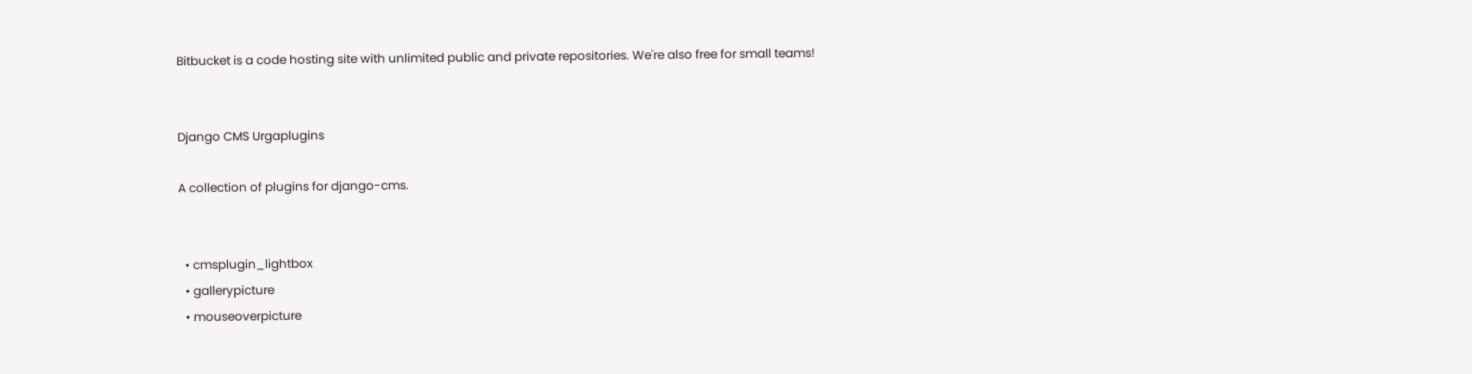Bitbucket is a code hosting site with unlimited public and private repositories. We're also free for small teams!


Django CMS Urgaplugins

A collection of plugins for django-cms.


  • cmsplugin_lightbox
  • gallerypicture
  • mouseoverpicture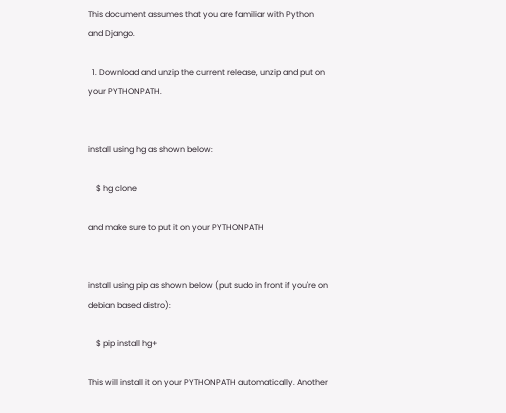This document assumes that you are familiar with Python and Django.

  1. Download and unzip the current release, unzip and put on your PYTHONPATH.


install using hg as shown below:

    $ hg clone

and make sure to put it on your PYTHONPATH


install using pip as shown below (put sudo in front if you're on debian based distro):

    $ pip install hg+

This will install it on your PYTHONPATH automatically. Another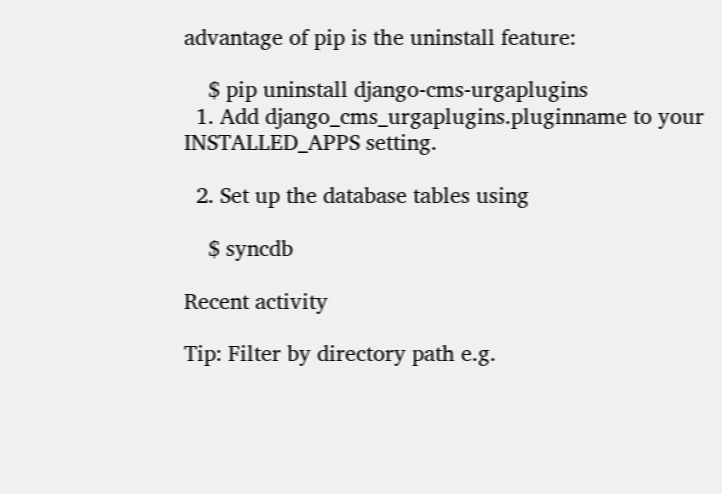advantage of pip is the uninstall feature:

    $ pip uninstall django-cms-urgaplugins
  1. Add django_cms_urgaplugins.pluginname to your INSTALLED_APPS setting.

  2. Set up the database tables using

    $ syncdb

Recent activity

Tip: Filter by directory path e.g.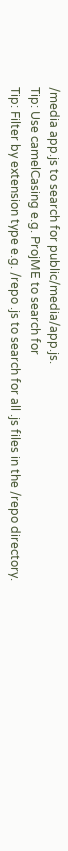/media app.js to search for public/media/app.js.
Tip: Use camelCasing e.g. ProjME to search for
Tip: Filter by extension type e.g. /repo .js to search for all .js files in the /repo directory.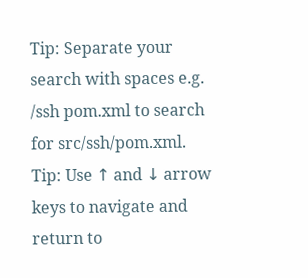Tip: Separate your search with spaces e.g. /ssh pom.xml to search for src/ssh/pom.xml.
Tip: Use ↑ and ↓ arrow keys to navigate and return to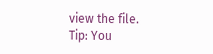view the file.
Tip: You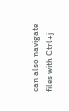can also navigate files with Ctrl+j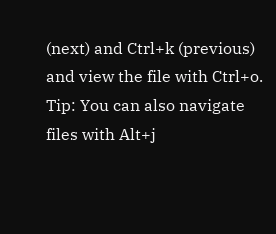(next) and Ctrl+k (previous) and view the file with Ctrl+o.
Tip: You can also navigate files with Alt+j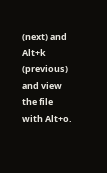(next) and Alt+k (previous) and view the file with Alt+o.